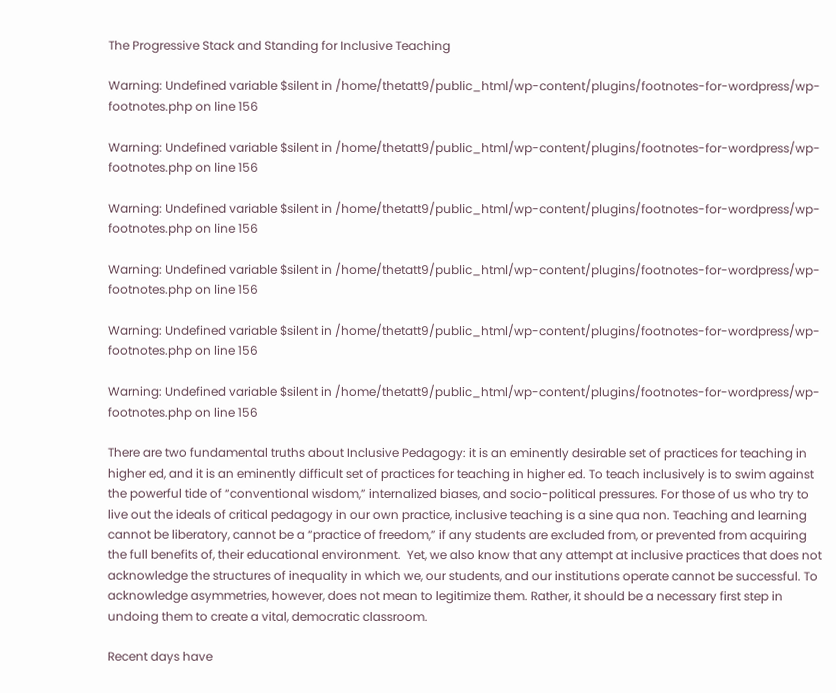The Progressive Stack and Standing for Inclusive Teaching

Warning: Undefined variable $silent in /home/thetatt9/public_html/wp-content/plugins/footnotes-for-wordpress/wp-footnotes.php on line 156

Warning: Undefined variable $silent in /home/thetatt9/public_html/wp-content/plugins/footnotes-for-wordpress/wp-footnotes.php on line 156

Warning: Undefined variable $silent in /home/thetatt9/public_html/wp-content/plugins/footnotes-for-wordpress/wp-footnotes.php on line 156

Warning: Undefined variable $silent in /home/thetatt9/public_html/wp-content/plugins/footnotes-for-wordpress/wp-footnotes.php on line 156

Warning: Undefined variable $silent in /home/thetatt9/public_html/wp-content/plugins/footnotes-for-wordpress/wp-footnotes.php on line 156

Warning: Undefined variable $silent in /home/thetatt9/public_html/wp-content/plugins/footnotes-for-wordpress/wp-footnotes.php on line 156

There are two fundamental truths about Inclusive Pedagogy: it is an eminently desirable set of practices for teaching in higher ed, and it is an eminently difficult set of practices for teaching in higher ed. To teach inclusively is to swim against the powerful tide of “conventional wisdom,” internalized biases, and socio-political pressures. For those of us who try to live out the ideals of critical pedagogy in our own practice, inclusive teaching is a sine qua non. Teaching and learning cannot be liberatory, cannot be a “practice of freedom,” if any students are excluded from, or prevented from acquiring the full benefits of, their educational environment.  Yet, we also know that any attempt at inclusive practices that does not acknowledge the structures of inequality in which we, our students, and our institutions operate cannot be successful. To acknowledge asymmetries, however, does not mean to legitimize them. Rather, it should be a necessary first step in undoing them to create a vital, democratic classroom.

Recent days have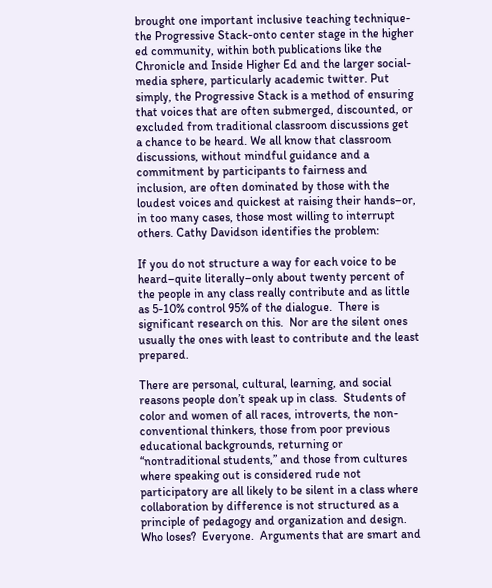brought one important inclusive teaching technique-the Progressive Stack-onto center stage in the higher ed community, within both publications like the Chronicle and Inside Higher Ed and the larger social-media sphere, particularly academic twitter. Put simply, the Progressive Stack is a method of ensuring that voices that are often submerged, discounted, or excluded from traditional classroom discussions get a chance to be heard. We all know that classroom discussions, without mindful guidance and a commitment by participants to fairness and inclusion, are often dominated by those with the loudest voices and quickest at raising their hands–or, in too many cases, those most willing to interrupt others. Cathy Davidson identifies the problem:

If you do not structure a way for each voice to be heard–quite literally–only about twenty percent of the people in any class really contribute and as little as 5-10% control 95% of the dialogue.  There is significant research on this.  Nor are the silent ones usually the ones with least to contribute and the least prepared.

There are personal, cultural, learning, and social reasons people don’t speak up in class.  Students of color and women of all races, introverts, the non-conventional thinkers, those from poor previous educational backgrounds, returning or “nontraditional students,” and those from cultures where speaking out is considered rude not participatory are all likely to be silent in a class where collaboration by difference is not structured as a principle of pedagogy and organization and design.   Who loses?  Everyone.  Arguments that are smart and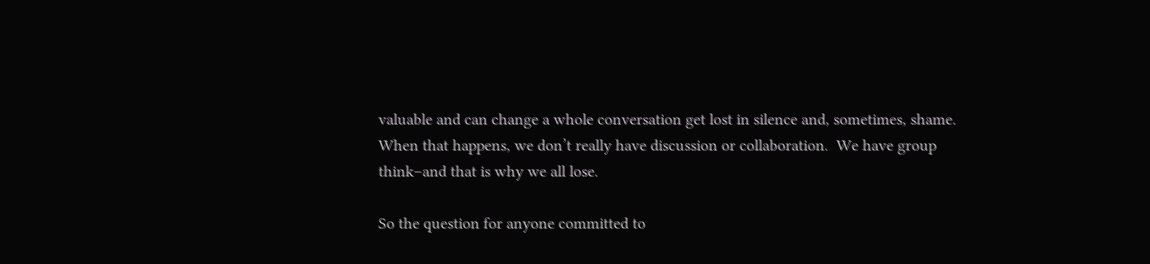valuable and can change a whole conversation get lost in silence and, sometimes, shame.  When that happens, we don’t really have discussion or collaboration.  We have group think–and that is why we all lose.

So the question for anyone committed to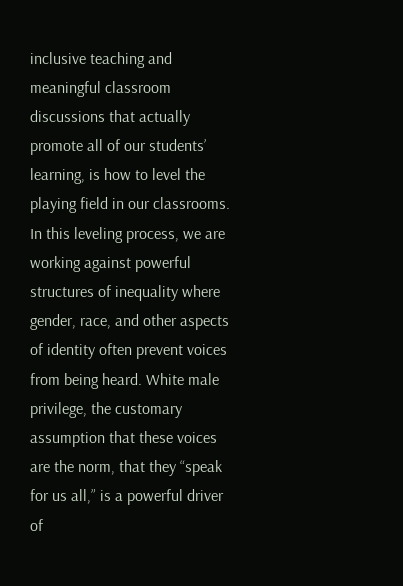inclusive teaching and meaningful classroom discussions that actually promote all of our students’ learning, is how to level the playing field in our classrooms. In this leveling process, we are working against powerful structures of inequality where gender, race, and other aspects of identity often prevent voices from being heard. White male privilege, the customary assumption that these voices are the norm, that they “speak for us all,” is a powerful driver of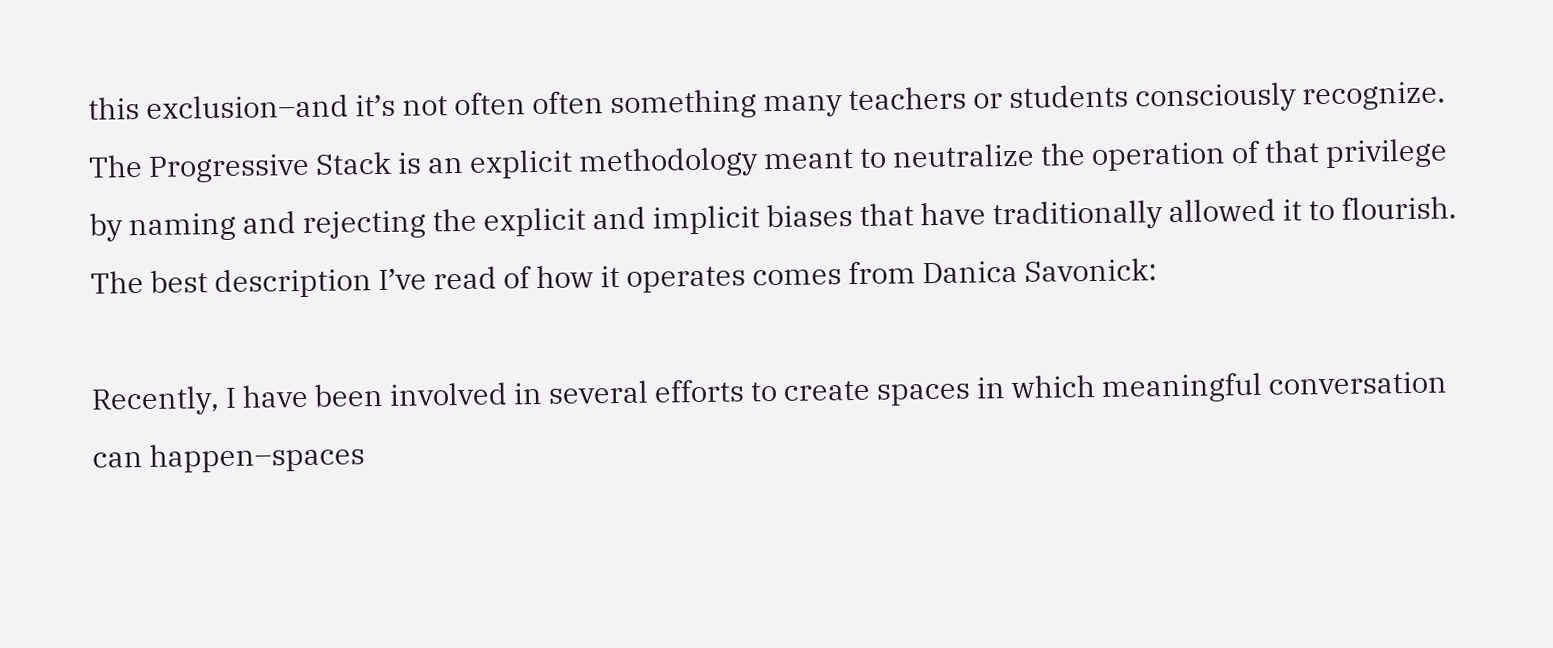this exclusion–and it’s not often often something many teachers or students consciously recognize. The Progressive Stack is an explicit methodology meant to neutralize the operation of that privilege by naming and rejecting the explicit and implicit biases that have traditionally allowed it to flourish. The best description I’ve read of how it operates comes from Danica Savonick:

Recently, I have been involved in several efforts to create spaces in which meaningful conversation can happen–spaces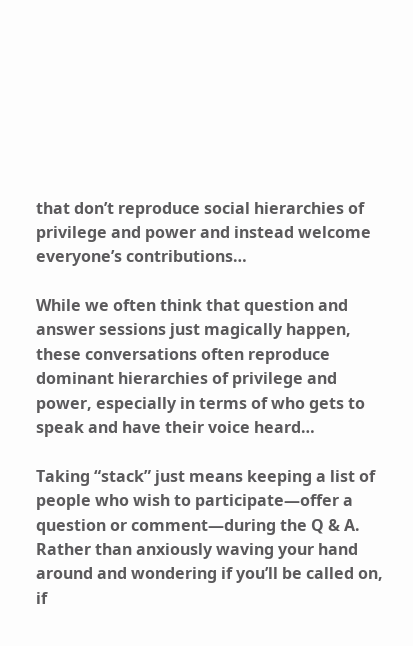that don’t reproduce social hierarchies of privilege and power and instead welcome everyone’s contributions…

While we often think that question and answer sessions just magically happen, these conversations often reproduce dominant hierarchies of privilege and power, especially in terms of who gets to speak and have their voice heard…

Taking “stack” just means keeping a list of people who wish to participate—offer a question or comment—during the Q & A. Rather than anxiously waving your hand around and wondering if you’ll be called on, if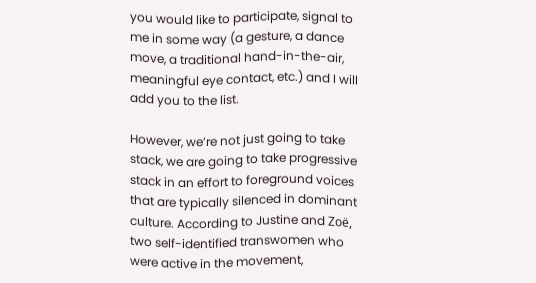you would like to participate, signal to me in some way (a gesture, a dance move, a traditional hand-in-the-air, meaningful eye contact, etc.) and I will add you to the list.

However, we’re not just going to take stack, we are going to take progressive stack in an effort to foreground voices that are typically silenced in dominant culture. According to Justine and Zoë, two self-identified transwomen who were active in the movement,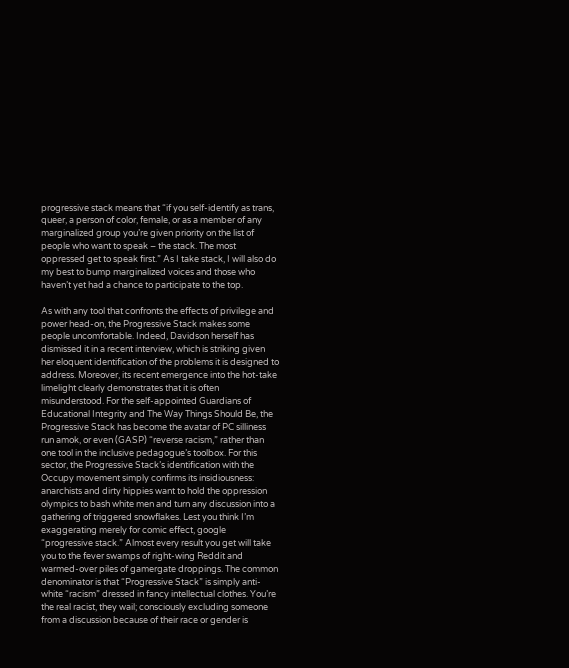progressive stack means that “if you self-identify as trans, queer, a person of color, female, or as a member of any marginalized group you’re given priority on the list of people who want to speak – the stack. The most oppressed get to speak first.” As I take stack, I will also do my best to bump marginalized voices and those who haven’t yet had a chance to participate to the top.

As with any tool that confronts the effects of privilege and power head-on, the Progressive Stack makes some people uncomfortable. Indeed, Davidson herself has dismissed it in a recent interview, which is striking given her eloquent identification of the problems it is designed to address. Moreover, its recent emergence into the hot-take limelight clearly demonstrates that it is often misunderstood. For the self-appointed Guardians of Educational Integrity and The Way Things Should Be, the Progressive Stack has become the avatar of PC silliness run amok, or even (GASP) “reverse racism,” rather than one tool in the inclusive pedagogue’s toolbox. For this sector, the Progressive Stack’s identification with the Occupy movement simply confirms its insidiousness: anarchists and dirty hippies want to hold the oppression olympics to bash white men and turn any discussion into a gathering of triggered snowflakes. Lest you think I’m exaggerating merely for comic effect, google “progressive stack.” Almost every result you get will take you to the fever swamps of right-wing Reddit and warmed-over piles of gamergate droppings. The common denominator is that “Progressive Stack” is simply anti-white “racism” dressed in fancy intellectual clothes. You’re the real racist, they wail; consciously excluding someone from a discussion because of their race or gender is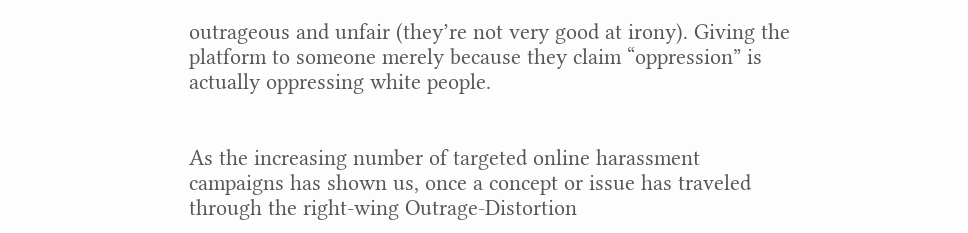outrageous and unfair (they’re not very good at irony). Giving the platform to someone merely because they claim “oppression” is actually oppressing white people.


As the increasing number of targeted online harassment campaigns has shown us, once a concept or issue has traveled through the right-wing Outrage-Distortion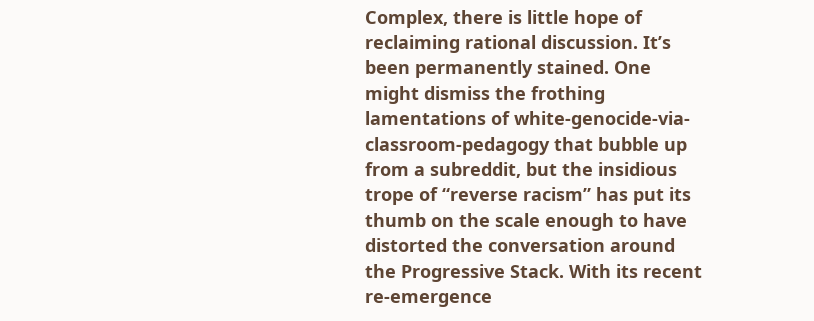Complex, there is little hope of reclaiming rational discussion. It’s been permanently stained. One might dismiss the frothing lamentations of white-genocide-via-classroom-pedagogy that bubble up from a subreddit, but the insidious trope of “reverse racism” has put its thumb on the scale enough to have distorted the conversation around the Progressive Stack. With its recent re-emergence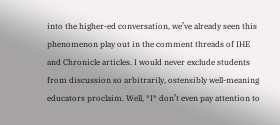into the higher-ed conversation, we’ve already seen this phenomenon play out in the comment threads of IHE and Chronicle articles. I would never exclude students from discussion so arbitrarily, ostensibly well-meaning educators proclaim. Well, *I* don’t even pay attention to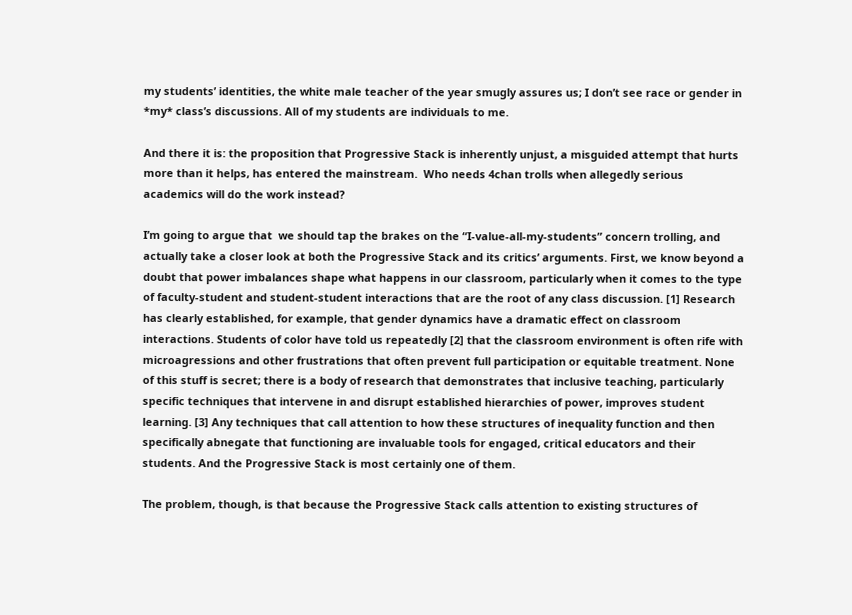my students’ identities, the white male teacher of the year smugly assures us; I don’t see race or gender in *my* class’s discussions. All of my students are individuals to me.

And there it is: the proposition that Progressive Stack is inherently unjust, a misguided attempt that hurts more than it helps, has entered the mainstream.  Who needs 4chan trolls when allegedly serious academics will do the work instead?

I’m going to argue that  we should tap the brakes on the “I-value-all-my-students” concern trolling, and actually take a closer look at both the Progressive Stack and its critics’ arguments. First, we know beyond a doubt that power imbalances shape what happens in our classroom, particularly when it comes to the type of faculty-student and student-student interactions that are the root of any class discussion. [1] Research has clearly established, for example, that gender dynamics have a dramatic effect on classroom interactions. Students of color have told us repeatedly [2] that the classroom environment is often rife with microagressions and other frustrations that often prevent full participation or equitable treatment. None of this stuff is secret; there is a body of research that demonstrates that inclusive teaching, particularly specific techniques that intervene in and disrupt established hierarchies of power, improves student learning. [3] Any techniques that call attention to how these structures of inequality function and then specifically abnegate that functioning are invaluable tools for engaged, critical educators and their students. And the Progressive Stack is most certainly one of them.

The problem, though, is that because the Progressive Stack calls attention to existing structures of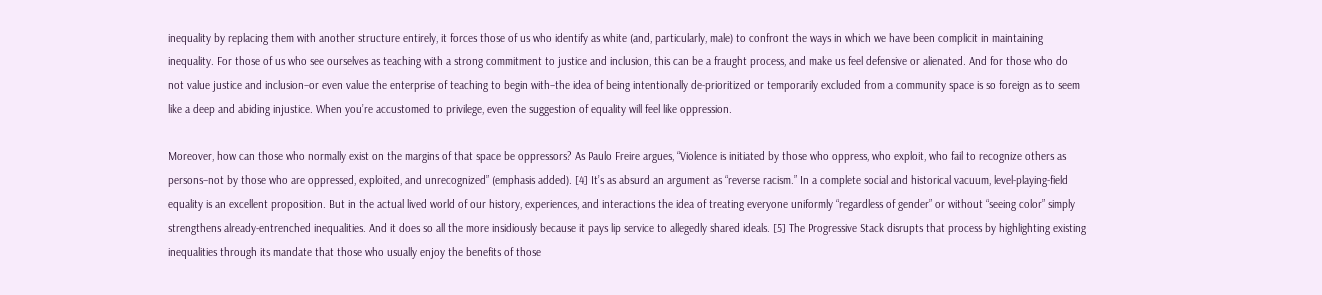inequality by replacing them with another structure entirely, it forces those of us who identify as white (and, particularly, male) to confront the ways in which we have been complicit in maintaining inequality. For those of us who see ourselves as teaching with a strong commitment to justice and inclusion, this can be a fraught process, and make us feel defensive or alienated. And for those who do not value justice and inclusion–or even value the enterprise of teaching to begin with–the idea of being intentionally de-prioritized or temporarily excluded from a community space is so foreign as to seem like a deep and abiding injustice. When you’re accustomed to privilege, even the suggestion of equality will feel like oppression.

Moreover, how can those who normally exist on the margins of that space be oppressors? As Paulo Freire argues, “Violence is initiated by those who oppress, who exploit, who fail to recognize others as persons–not by those who are oppressed, exploited, and unrecognized” (emphasis added). [4] It’s as absurd an argument as “reverse racism.” In a complete social and historical vacuum, level-playing-field equality is an excellent proposition. But in the actual lived world of our history, experiences, and interactions the idea of treating everyone uniformly “regardless of gender” or without “seeing color” simply strengthens already-entrenched inequalities. And it does so all the more insidiously because it pays lip service to allegedly shared ideals. [5] The Progressive Stack disrupts that process by highlighting existing inequalities through its mandate that those who usually enjoy the benefits of those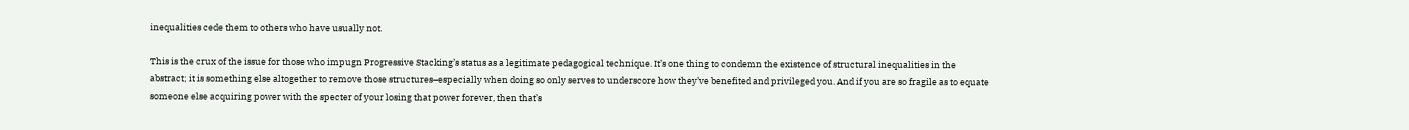inequalities cede them to others who have usually not.

This is the crux of the issue for those who impugn Progressive Stacking’s status as a legitimate pedagogical technique. It’s one thing to condemn the existence of structural inequalities in the abstract; it is something else altogether to remove those structures–especially when doing so only serves to underscore how they’ve benefited and privileged you. And if you are so fragile as to equate someone else acquiring power with the specter of your losing that power forever, then that’s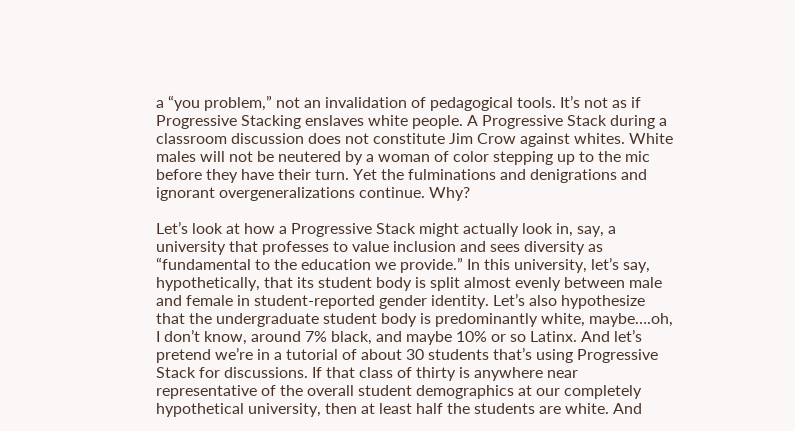a “you problem,” not an invalidation of pedagogical tools. It’s not as if Progressive Stacking enslaves white people. A Progressive Stack during a classroom discussion does not constitute Jim Crow against whites. White males will not be neutered by a woman of color stepping up to the mic before they have their turn. Yet the fulminations and denigrations and ignorant overgeneralizations continue. Why?

Let’s look at how a Progressive Stack might actually look in, say, a university that professes to value inclusion and sees diversity as “fundamental to the education we provide.” In this university, let’s say, hypothetically, that its student body is split almost evenly between male and female in student-reported gender identity. Let’s also hypothesize that the undergraduate student body is predominantly white, maybe….oh, I don’t know, around 7% black, and maybe 10% or so Latinx. And let’s pretend we’re in a tutorial of about 30 students that’s using Progressive Stack for discussions. If that class of thirty is anywhere near representative of the overall student demographics at our completely hypothetical university, then at least half the students are white. And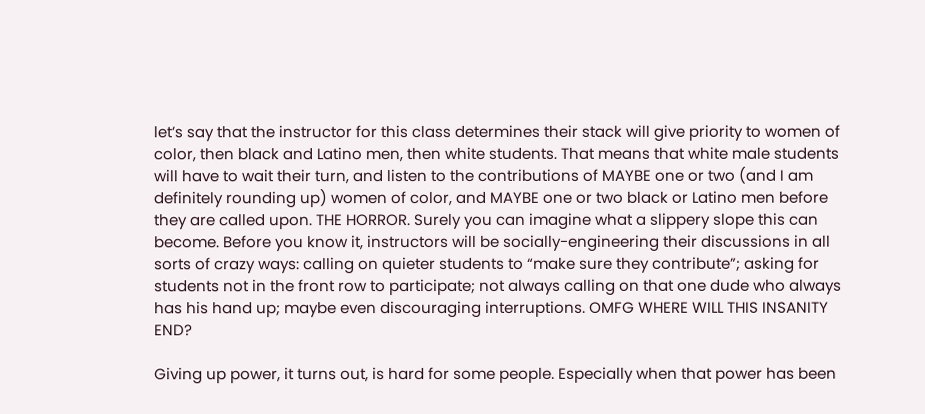let’s say that the instructor for this class determines their stack will give priority to women of color, then black and Latino men, then white students. That means that white male students will have to wait their turn, and listen to the contributions of MAYBE one or two (and I am definitely rounding up) women of color, and MAYBE one or two black or Latino men before they are called upon. THE HORROR. Surely you can imagine what a slippery slope this can become. Before you know it, instructors will be socially-engineering their discussions in all sorts of crazy ways: calling on quieter students to “make sure they contribute”; asking for students not in the front row to participate; not always calling on that one dude who always has his hand up; maybe even discouraging interruptions. OMFG WHERE WILL THIS INSANITY END?

Giving up power, it turns out, is hard for some people. Especially when that power has been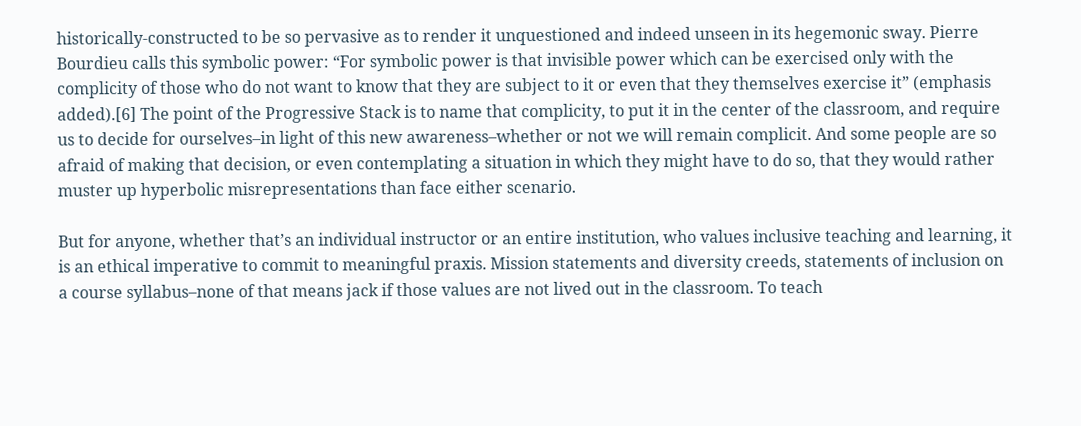historically-constructed to be so pervasive as to render it unquestioned and indeed unseen in its hegemonic sway. Pierre Bourdieu calls this symbolic power: “For symbolic power is that invisible power which can be exercised only with the complicity of those who do not want to know that they are subject to it or even that they themselves exercise it” (emphasis added).[6] The point of the Progressive Stack is to name that complicity, to put it in the center of the classroom, and require us to decide for ourselves–in light of this new awareness–whether or not we will remain complicit. And some people are so afraid of making that decision, or even contemplating a situation in which they might have to do so, that they would rather muster up hyperbolic misrepresentations than face either scenario.

But for anyone, whether that’s an individual instructor or an entire institution, who values inclusive teaching and learning, it is an ethical imperative to commit to meaningful praxis. Mission statements and diversity creeds, statements of inclusion on a course syllabus–none of that means jack if those values are not lived out in the classroom. To teach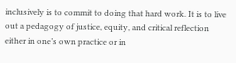inclusively is to commit to doing that hard work. It is to live out a pedagogy of justice, equity, and critical reflection either in one’s own practice or in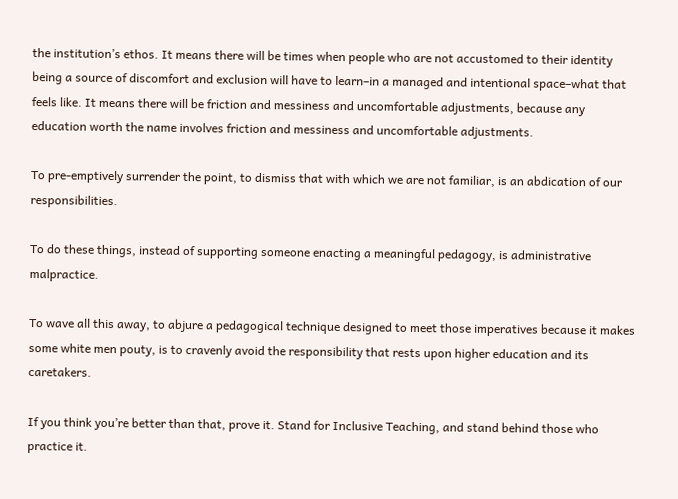the institution’s ethos. It means there will be times when people who are not accustomed to their identity being a source of discomfort and exclusion will have to learn–in a managed and intentional space–what that feels like. It means there will be friction and messiness and uncomfortable adjustments, because any education worth the name involves friction and messiness and uncomfortable adjustments.

To pre-emptively surrender the point, to dismiss that with which we are not familiar, is an abdication of our responsibilities.

To do these things, instead of supporting someone enacting a meaningful pedagogy, is administrative malpractice.

To wave all this away, to abjure a pedagogical technique designed to meet those imperatives because it makes some white men pouty, is to cravenly avoid the responsibility that rests upon higher education and its caretakers.

If you think you’re better than that, prove it. Stand for Inclusive Teaching, and stand behind those who practice it.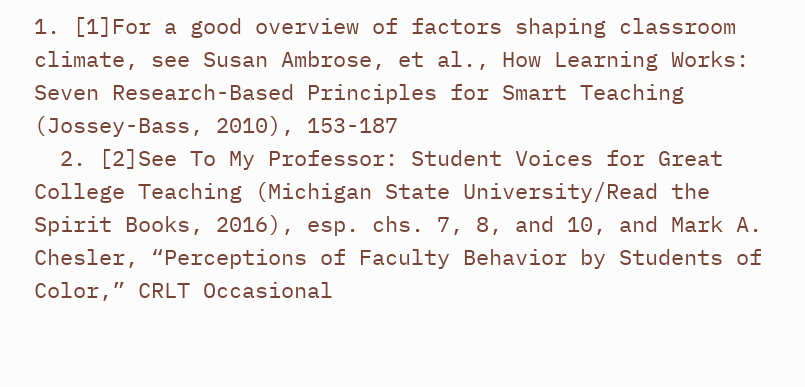1. [1]For a good overview of factors shaping classroom climate, see Susan Ambrose, et al., How Learning Works: Seven Research-Based Principles for Smart Teaching (Jossey-Bass, 2010), 153-187
  2. [2]See To My Professor: Student Voices for Great College Teaching (Michigan State University/Read the Spirit Books, 2016), esp. chs. 7, 8, and 10, and Mark A. Chesler, “Perceptions of Faculty Behavior by Students of Color,” CRLT Occasional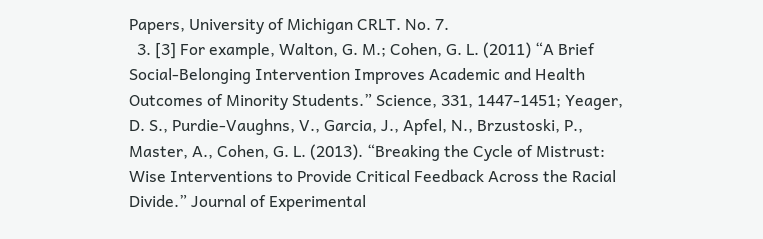Papers, University of Michigan CRLT. No. 7.
  3. [3] For example, Walton, G. M.; Cohen, G. L. (2011) “A Brief Social-Belonging Intervention Improves Academic and Health Outcomes of Minority Students.” Science, 331, 1447-1451; Yeager, D. S., Purdie-Vaughns, V., Garcia, J., Apfel, N., Brzustoski, P., Master, A., Cohen, G. L. (2013). “Breaking the Cycle of Mistrust: Wise Interventions to Provide Critical Feedback Across the Racial Divide.” Journal of Experimental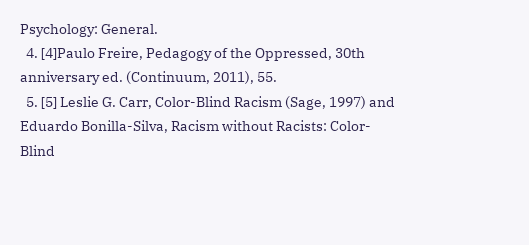Psychology: General.
  4. [4]Paulo Freire, Pedagogy of the Oppressed, 30th anniversary ed. (Continuum, 2011), 55.
  5. [5] Leslie G. Carr, Color-Blind Racism (Sage, 1997) and Eduardo Bonilla-Silva, Racism without Racists: Color-Blind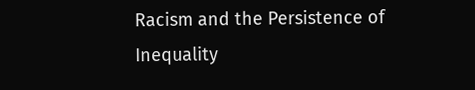Racism and the Persistence of Inequality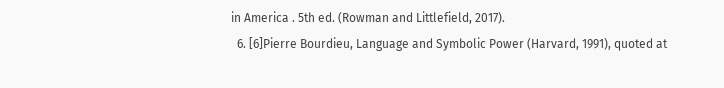in America . 5th ed. (Rowman and Littlefield, 2017).
  6. [6]Pierre Bourdieu, Language and Symbolic Power (Harvard, 1991), quoted at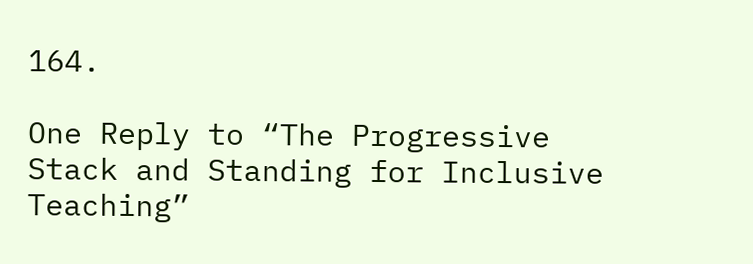164.

One Reply to “The Progressive Stack and Standing for Inclusive Teaching”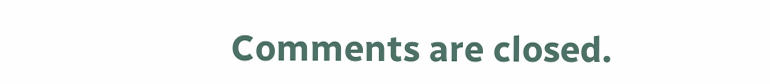Comments are closed.